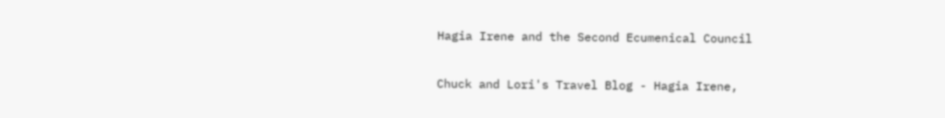Hagia Irene and the Second Ecumenical Council

Chuck and Lori's Travel Blog - Hagia Irene,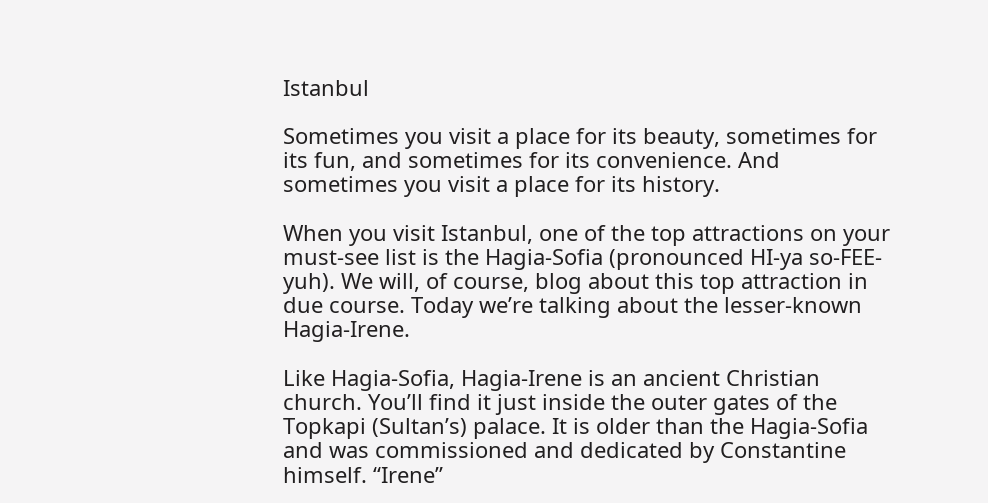Istanbul

Sometimes you visit a place for its beauty, sometimes for its fun, and sometimes for its convenience. And sometimes you visit a place for its history.

When you visit Istanbul, one of the top attractions on your must-see list is the Hagia-Sofia (pronounced HI-ya so-FEE-yuh). We will, of course, blog about this top attraction in due course. Today we’re talking about the lesser-known Hagia-Irene.

Like Hagia-Sofia, Hagia-Irene is an ancient Christian church. You’ll find it just inside the outer gates of the Topkapi (Sultan’s) palace. It is older than the Hagia-Sofia and was commissioned and dedicated by Constantine himself. “Irene”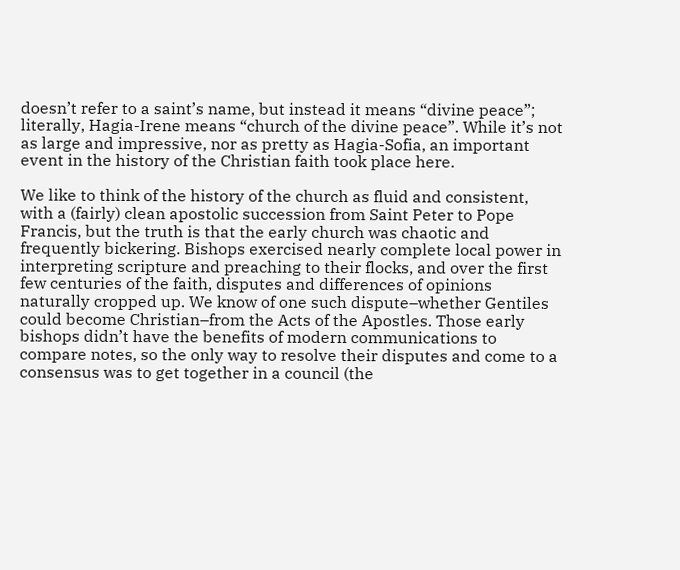doesn’t refer to a saint’s name, but instead it means “divine peace”; literally, Hagia-Irene means “church of the divine peace”. While it’s not as large and impressive, nor as pretty as Hagia-Sofia, an important event in the history of the Christian faith took place here.

We like to think of the history of the church as fluid and consistent, with a (fairly) clean apostolic succession from Saint Peter to Pope Francis, but the truth is that the early church was chaotic and frequently bickering. Bishops exercised nearly complete local power in interpreting scripture and preaching to their flocks, and over the first few centuries of the faith, disputes and differences of opinions naturally cropped up. We know of one such dispute–whether Gentiles could become Christian–from the Acts of the Apostles. Those early bishops didn’t have the benefits of modern communications to compare notes, so the only way to resolve their disputes and come to a consensus was to get together in a council (the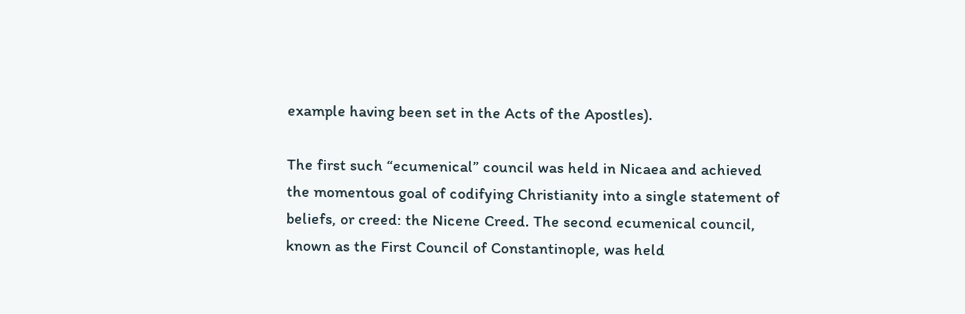example having been set in the Acts of the Apostles).

The first such “ecumenical” council was held in Nicaea and achieved the momentous goal of codifying Christianity into a single statement of beliefs, or creed: the Nicene Creed. The second ecumenical council, known as the First Council of Constantinople, was held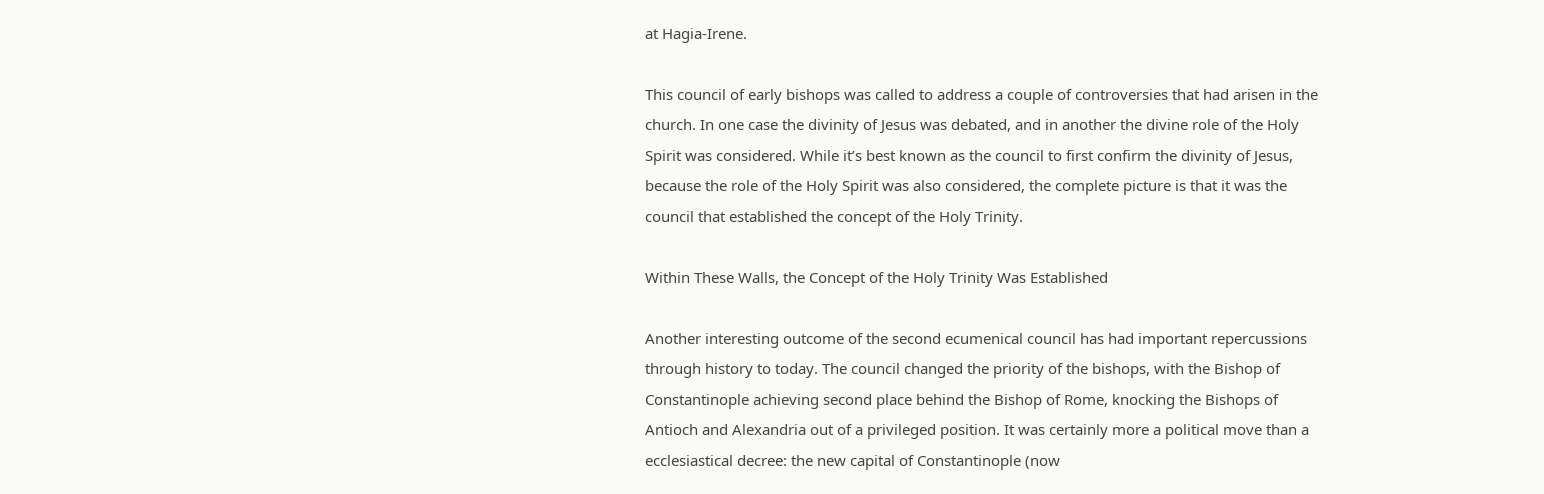at Hagia-Irene.

This council of early bishops was called to address a couple of controversies that had arisen in the church. In one case the divinity of Jesus was debated, and in another the divine role of the Holy Spirit was considered. While it’s best known as the council to first confirm the divinity of Jesus, because the role of the Holy Spirit was also considered, the complete picture is that it was the council that established the concept of the Holy Trinity.

Within These Walls, the Concept of the Holy Trinity Was Established

Another interesting outcome of the second ecumenical council has had important repercussions through history to today. The council changed the priority of the bishops, with the Bishop of Constantinople achieving second place behind the Bishop of Rome, knocking the Bishops of Antioch and Alexandria out of a privileged position. It was certainly more a political move than a ecclesiastical decree: the new capital of Constantinople (now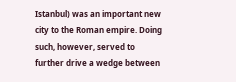Istanbul) was an important new city to the Roman empire. Doing such, however, served to further drive a wedge between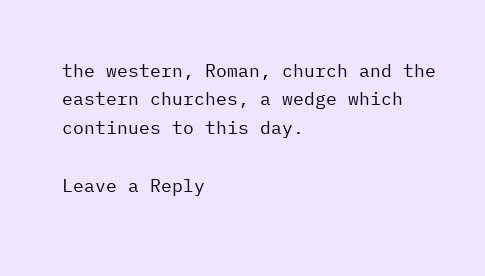the western, Roman, church and the eastern churches, a wedge which continues to this day.

Leave a Reply